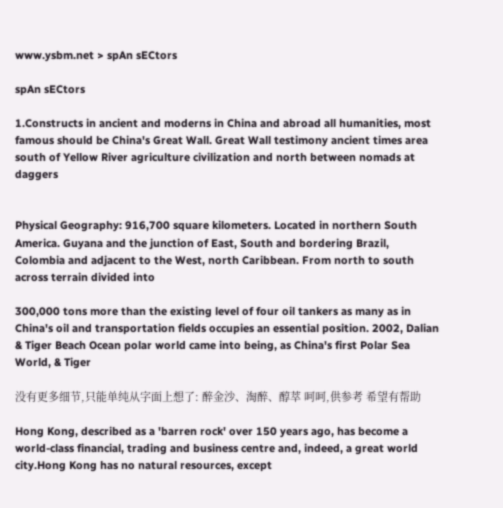www.ysbm.net > spAn sECtors

spAn sECtors

1.Constructs in ancient and moderns in China and abroad all humanities, most famous should be China's Great Wall. Great Wall testimony ancient times area south of Yellow River agriculture civilization and north between nomads at daggers


Physical Geography: 916,700 square kilometers. Located in northern South America. Guyana and the junction of East, South and bordering Brazil, Colombia and adjacent to the West, north Caribbean. From north to south across terrain divided into

300,000 tons more than the existing level of four oil tankers as many as in China's oil and transportation fields occupies an essential position. 2002, Dalian & Tiger Beach Ocean polar world came into being, as China's first Polar Sea World, & Tiger

没有更多细节,只能单纯从字面上想了: 醉金沙、淘醉、醇萃 呵呵,供参考 希望有帮助

Hong Kong, described as a 'barren rock' over 150 years ago, has become a world-class financial, trading and business centre and, indeed, a great world city.Hong Kong has no natural resources, except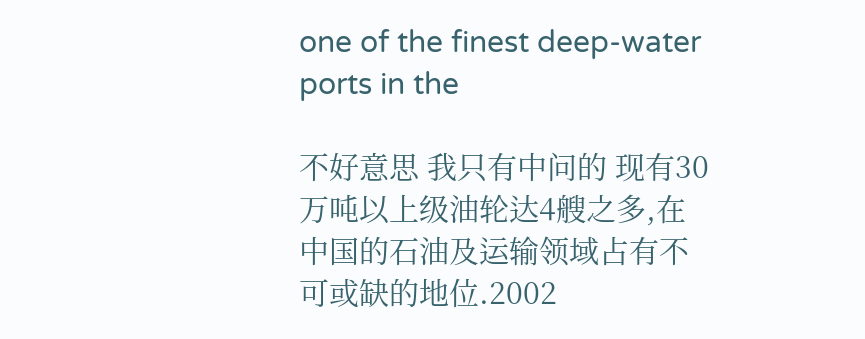one of the finest deep-water ports in the

不好意思 我只有中问的 现有30万吨以上级油轮达4艘之多,在中国的石油及运输领域占有不可或缺的地位.2002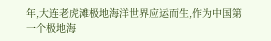年,大连老虎滩极地海洋世界应运而生,作为中国第一个极地海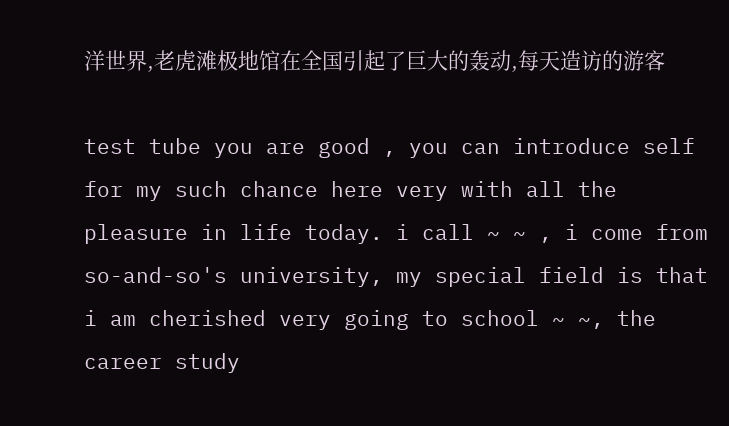洋世界,老虎滩极地馆在全国引起了巨大的轰动,每天造访的游客

test tube you are good , you can introduce self for my such chance here very with all the pleasure in life today. i call ~ ~ , i come from so-and-so's university, my special field is that i am cherished very going to school ~ ~, the career study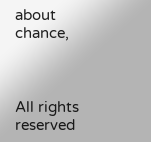about chance,



All rights reserved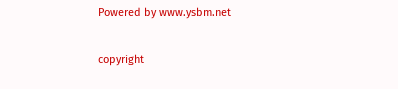Powered by www.ysbm.net

copyright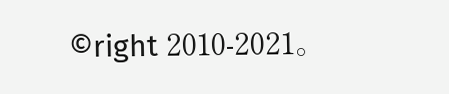©right 2010-2021。